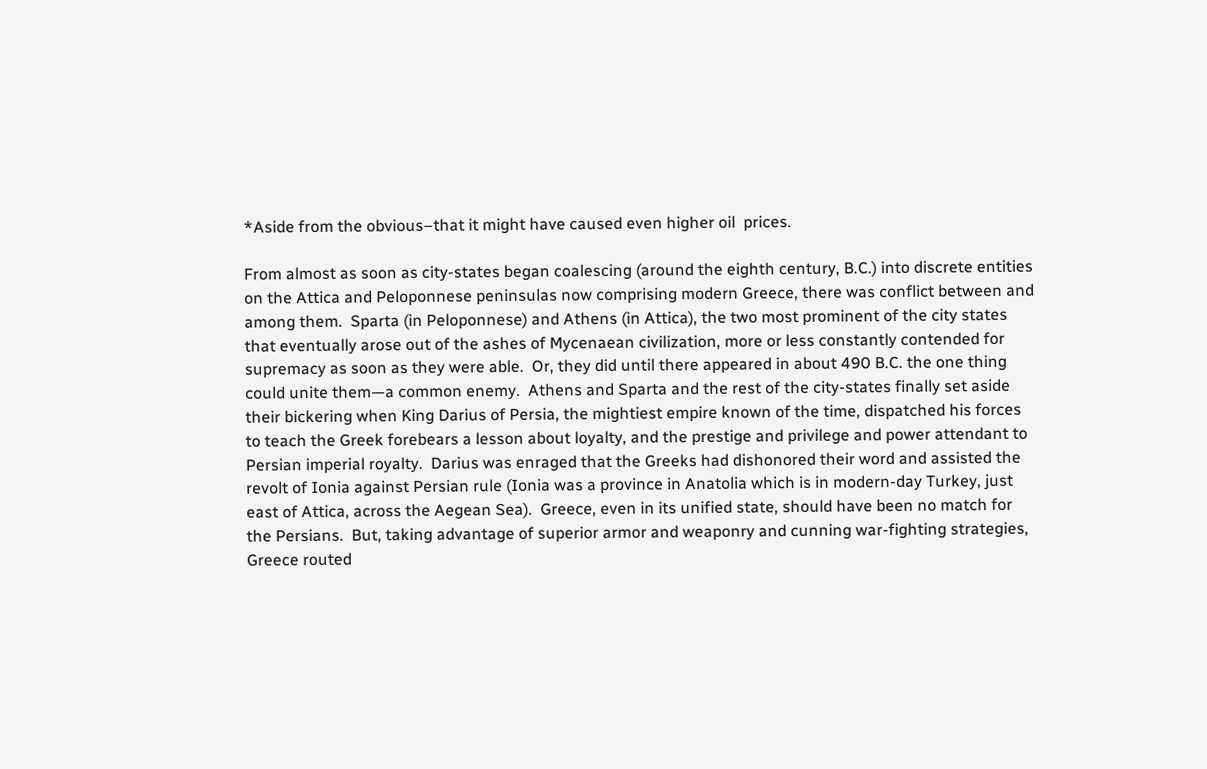*Aside from the obvious–that it might have caused even higher oil  prices.

From almost as soon as city-states began coalescing (around the eighth century, B.C.) into discrete entities on the Attica and Peloponnese peninsulas now comprising modern Greece, there was conflict between and among them.  Sparta (in Peloponnese) and Athens (in Attica), the two most prominent of the city states that eventually arose out of the ashes of Mycenaean civilization, more or less constantly contended for supremacy as soon as they were able.  Or, they did until there appeared in about 490 B.C. the one thing could unite them—a common enemy.  Athens and Sparta and the rest of the city-states finally set aside their bickering when King Darius of Persia, the mightiest empire known of the time, dispatched his forces to teach the Greek forebears a lesson about loyalty, and the prestige and privilege and power attendant to Persian imperial royalty.  Darius was enraged that the Greeks had dishonored their word and assisted the revolt of Ionia against Persian rule (Ionia was a province in Anatolia which is in modern-day Turkey, just east of Attica, across the Aegean Sea).  Greece, even in its unified state, should have been no match for the Persians.  But, taking advantage of superior armor and weaponry and cunning war-fighting strategies, Greece routed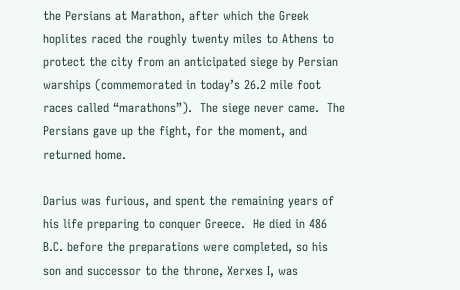the Persians at Marathon, after which the Greek hoplites raced the roughly twenty miles to Athens to protect the city from an anticipated siege by Persian warships (commemorated in today’s 26.2 mile foot races called “marathons”).  The siege never came.  The Persians gave up the fight, for the moment, and returned home.

Darius was furious, and spent the remaining years of his life preparing to conquer Greece.  He died in 486 B.C. before the preparations were completed, so his son and successor to the throne, Xerxes I, was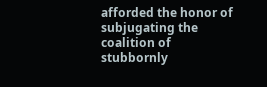afforded the honor of subjugating the coalition of stubbornly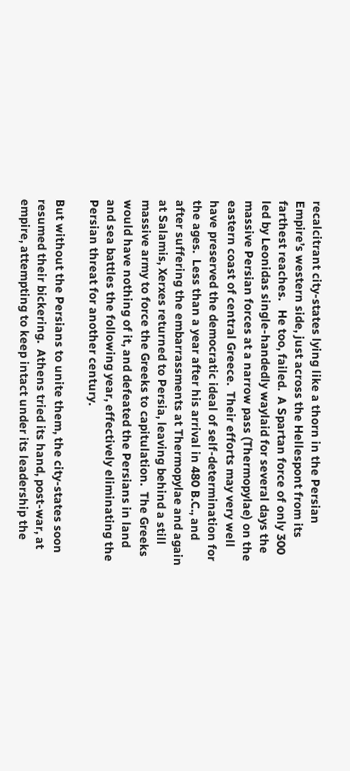recalcitrant city-states lying like a thorn in the Persian Empire’s western side, just across the Hellespont from its farthest reaches.   He too, failed.  A Spartan force of only 300 led by Leonidas single-handedly waylaid for several days the massive Persian forces at a narrow pass (Thermopylae) on the eastern coast of central Greece.  Their efforts may very well have preserved the democratic ideal of self-determination for the ages.  Less than a year after his arrival in 480 B.C., and after suffering the embarrassments at Thermopylae and again at Salamis, Xerxes returned to Persia, leaving behind a still massive army to force the Greeks to capitulation.  The Greeks would have nothing of it, and defeated the Persians in land and sea battles the following year, effectively eliminating the Persian threat for another century.

But without the Persians to unite them, the city-states soon resumed their bickering.  Athens tried its hand, post-war, at empire, attempting to keep intact under its leadership the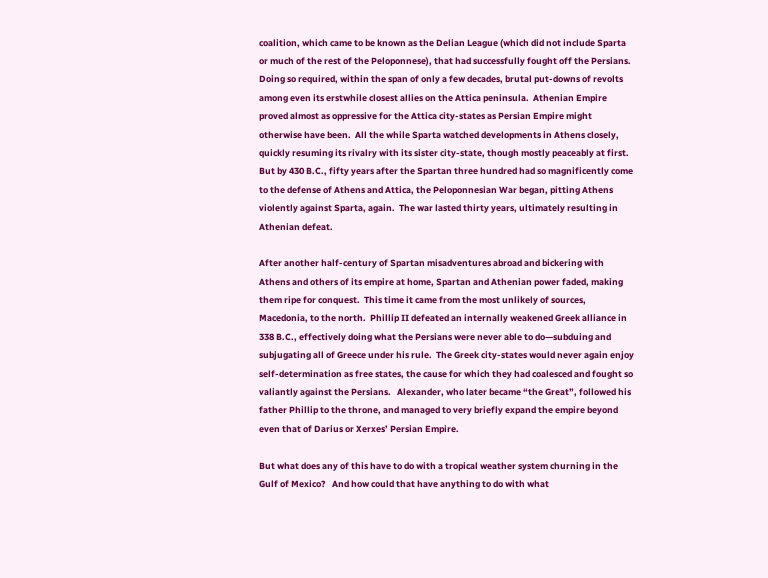coalition, which came to be known as the Delian League (which did not include Sparta or much of the rest of the Peloponnese), that had successfully fought off the Persians.  Doing so required, within the span of only a few decades, brutal put-downs of revolts among even its erstwhile closest allies on the Attica peninsula.  Athenian Empire proved almost as oppressive for the Attica city-states as Persian Empire might otherwise have been.  All the while Sparta watched developments in Athens closely, quickly resuming its rivalry with its sister city-state, though mostly peaceably at first.  But by 430 B.C., fifty years after the Spartan three hundred had so magnificently come to the defense of Athens and Attica, the Peloponnesian War began, pitting Athens violently against Sparta, again.  The war lasted thirty years, ultimately resulting in Athenian defeat.

After another half-century of Spartan misadventures abroad and bickering with Athens and others of its empire at home, Spartan and Athenian power faded, making them ripe for conquest.  This time it came from the most unlikely of sources, Macedonia, to the north.  Phillip II defeated an internally weakened Greek alliance in 338 B.C., effectively doing what the Persians were never able to do—subduing and subjugating all of Greece under his rule.  The Greek city-states would never again enjoy self-determination as free states, the cause for which they had coalesced and fought so valiantly against the Persians.   Alexander, who later became “the Great”, followed his father Phillip to the throne, and managed to very briefly expand the empire beyond even that of Darius or Xerxes’ Persian Empire.

But what does any of this have to do with a tropical weather system churning in the Gulf of Mexico?   And how could that have anything to do with what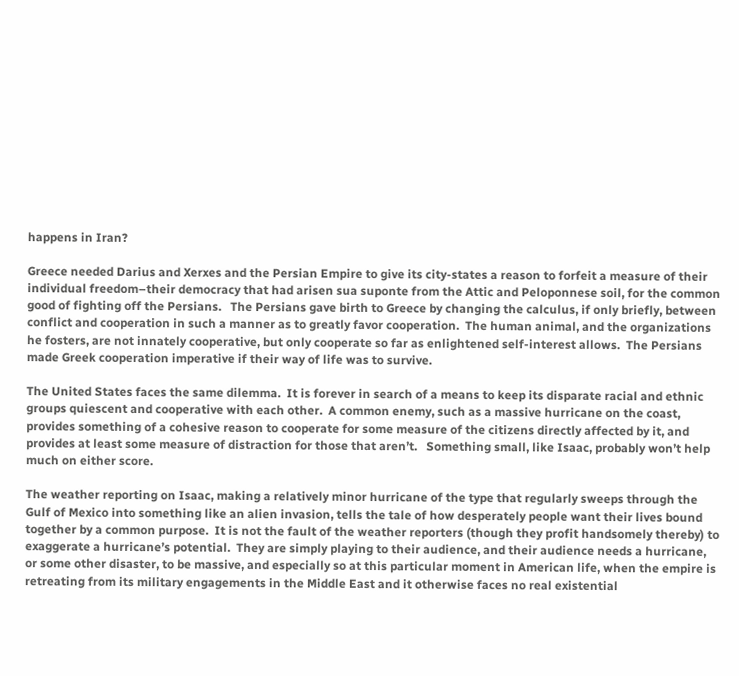happens in Iran?

Greece needed Darius and Xerxes and the Persian Empire to give its city-states a reason to forfeit a measure of their individual freedom–their democracy that had arisen sua suponte from the Attic and Peloponnese soil, for the common good of fighting off the Persians.   The Persians gave birth to Greece by changing the calculus, if only briefly, between conflict and cooperation in such a manner as to greatly favor cooperation.  The human animal, and the organizations he fosters, are not innately cooperative, but only cooperate so far as enlightened self-interest allows.  The Persians made Greek cooperation imperative if their way of life was to survive.

The United States faces the same dilemma.  It is forever in search of a means to keep its disparate racial and ethnic groups quiescent and cooperative with each other.  A common enemy, such as a massive hurricane on the coast, provides something of a cohesive reason to cooperate for some measure of the citizens directly affected by it, and provides at least some measure of distraction for those that aren’t.   Something small, like Isaac, probably won’t help much on either score.

The weather reporting on Isaac, making a relatively minor hurricane of the type that regularly sweeps through the Gulf of Mexico into something like an alien invasion, tells the tale of how desperately people want their lives bound together by a common purpose.  It is not the fault of the weather reporters (though they profit handsomely thereby) to exaggerate a hurricane’s potential.  They are simply playing to their audience, and their audience needs a hurricane, or some other disaster, to be massive, and especially so at this particular moment in American life, when the empire is retreating from its military engagements in the Middle East and it otherwise faces no real existential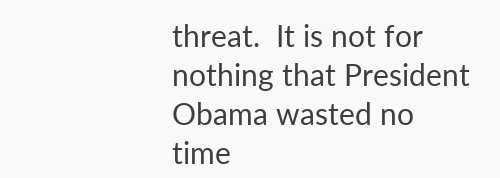threat.  It is not for nothing that President Obama wasted no time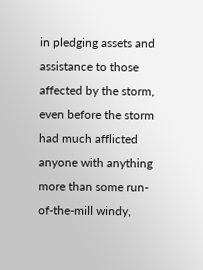in pledging assets and assistance to those affected by the storm, even before the storm had much afflicted anyone with anything more than some run-of-the-mill windy,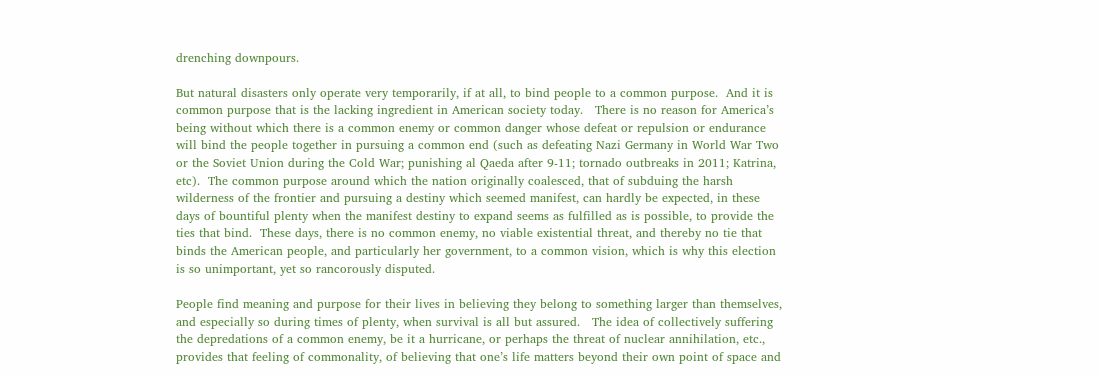drenching downpours.

But natural disasters only operate very temporarily, if at all, to bind people to a common purpose.  And it is common purpose that is the lacking ingredient in American society today.   There is no reason for America’s being without which there is a common enemy or common danger whose defeat or repulsion or endurance will bind the people together in pursuing a common end (such as defeating Nazi Germany in World War Two or the Soviet Union during the Cold War; punishing al Qaeda after 9-11; tornado outbreaks in 2011; Katrina, etc).  The common purpose around which the nation originally coalesced, that of subduing the harsh wilderness of the frontier and pursuing a destiny which seemed manifest, can hardly be expected, in these days of bountiful plenty when the manifest destiny to expand seems as fulfilled as is possible, to provide the ties that bind.  These days, there is no common enemy, no viable existential threat, and thereby no tie that binds the American people, and particularly her government, to a common vision, which is why this election is so unimportant, yet so rancorously disputed.

People find meaning and purpose for their lives in believing they belong to something larger than themselves, and especially so during times of plenty, when survival is all but assured.   The idea of collectively suffering the depredations of a common enemy, be it a hurricane, or perhaps the threat of nuclear annihilation, etc., provides that feeling of commonality, of believing that one’s life matters beyond their own point of space and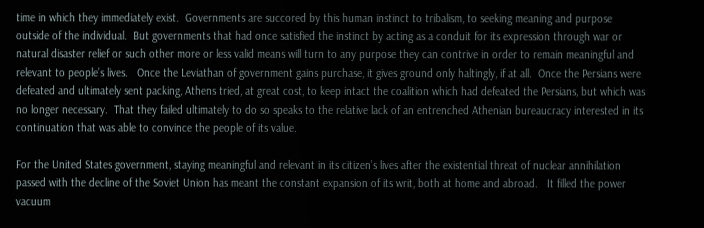time in which they immediately exist.  Governments are succored by this human instinct to tribalism, to seeking meaning and purpose outside of the individual.  But governments that had once satisfied the instinct by acting as a conduit for its expression through war or natural disaster relief or such other more or less valid means will turn to any purpose they can contrive in order to remain meaningful and relevant to people’s lives.   Once the Leviathan of government gains purchase, it gives ground only haltingly, if at all.  Once the Persians were defeated and ultimately sent packing, Athens tried, at great cost, to keep intact the coalition which had defeated the Persians, but which was no longer necessary.  That they failed ultimately to do so speaks to the relative lack of an entrenched Athenian bureaucracy interested in its continuation that was able to convince the people of its value.

For the United States government, staying meaningful and relevant in its citizen’s lives after the existential threat of nuclear annihilation passed with the decline of the Soviet Union has meant the constant expansion of its writ, both at home and abroad.   It filled the power vacuum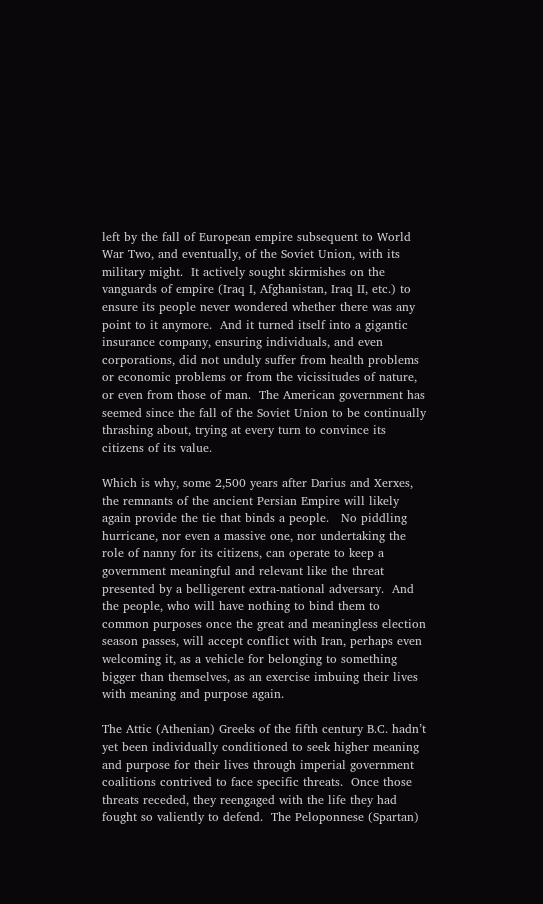left by the fall of European empire subsequent to World War Two, and eventually, of the Soviet Union, with its military might.  It actively sought skirmishes on the vanguards of empire (Iraq I, Afghanistan, Iraq II, etc.) to ensure its people never wondered whether there was any point to it anymore.  And it turned itself into a gigantic insurance company, ensuring individuals, and even corporations, did not unduly suffer from health problems or economic problems or from the vicissitudes of nature, or even from those of man.  The American government has seemed since the fall of the Soviet Union to be continually thrashing about, trying at every turn to convince its citizens of its value.

Which is why, some 2,500 years after Darius and Xerxes, the remnants of the ancient Persian Empire will likely again provide the tie that binds a people.   No piddling hurricane, nor even a massive one, nor undertaking the role of nanny for its citizens, can operate to keep a government meaningful and relevant like the threat presented by a belligerent extra-national adversary.  And the people, who will have nothing to bind them to common purposes once the great and meaningless election season passes, will accept conflict with Iran, perhaps even welcoming it, as a vehicle for belonging to something bigger than themselves, as an exercise imbuing their lives with meaning and purpose again.

The Attic (Athenian) Greeks of the fifth century B.C. hadn’t yet been individually conditioned to seek higher meaning and purpose for their lives through imperial government coalitions contrived to face specific threats.  Once those threats receded, they reengaged with the life they had fought so valiently to defend.  The Peloponnese (Spartan)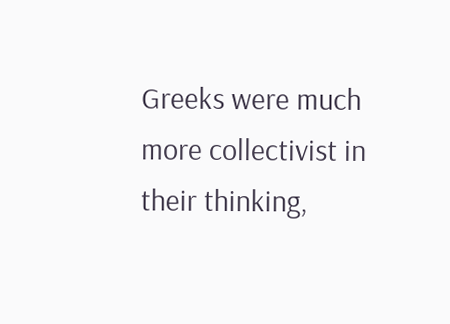Greeks were much more collectivist in their thinking,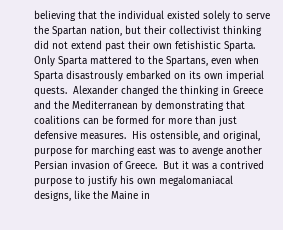believing that the individual existed solely to serve the Spartan nation, but their collectivist thinking did not extend past their own fetishistic Sparta.  Only Sparta mattered to the Spartans, even when Sparta disastrously embarked on its own imperial quests.  Alexander changed the thinking in Greece and the Mediterranean by demonstrating that coalitions can be formed for more than just defensive measures.  His ostensible, and original, purpose for marching east was to avenge another Persian invasion of Greece.  But it was a contrived purpose to justify his own megalomaniacal designs, like the Maine in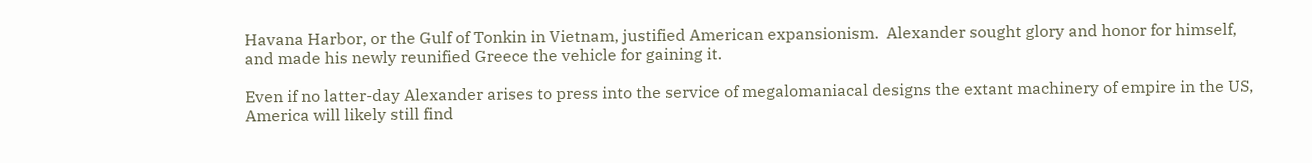Havana Harbor, or the Gulf of Tonkin in Vietnam, justified American expansionism.  Alexander sought glory and honor for himself, and made his newly reunified Greece the vehicle for gaining it.

Even if no latter-day Alexander arises to press into the service of megalomaniacal designs the extant machinery of empire in the US, America will likely still find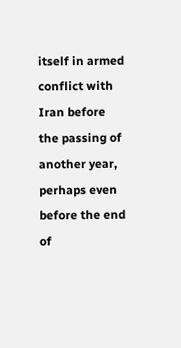itself in armed conflict with Iran before the passing of another year, perhaps even before the end of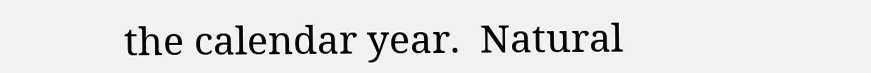the calendar year.  Natural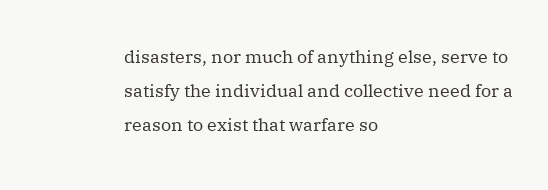disasters, nor much of anything else, serve to satisfy the individual and collective need for a reason to exist that warfare so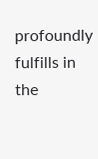profoundly fulfills in the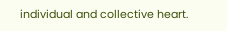individual and collective heart.